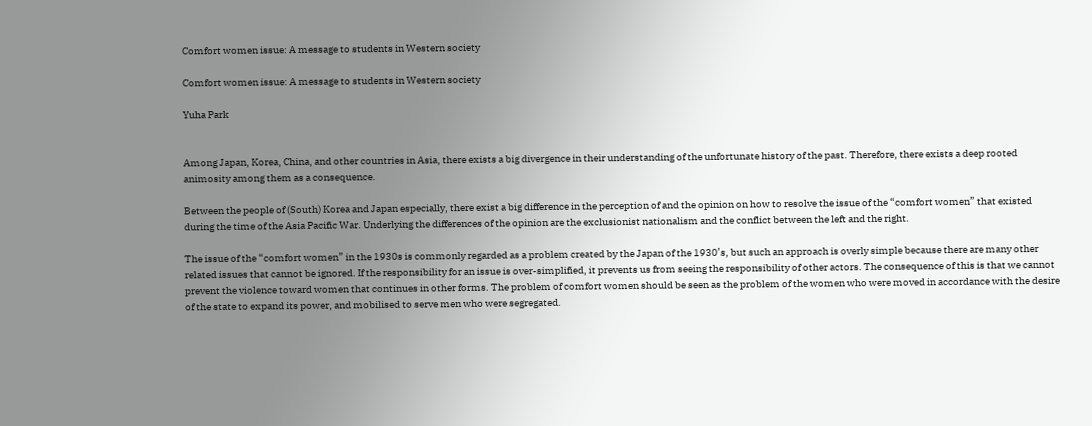Comfort women issue: A message to students in Western society

Comfort women issue: A message to students in Western society

Yuha Park


Among Japan, Korea, China, and other countries in Asia, there exists a big divergence in their understanding of the unfortunate history of the past. Therefore, there exists a deep rooted animosity among them as a consequence.

Between the people of (South) Korea and Japan especially, there exist a big difference in the perception of and the opinion on how to resolve the issue of the “comfort women” that existed during the time of the Asia Pacific War. Underlying the differences of the opinion are the exclusionist nationalism and the conflict between the left and the right.

The issue of the “comfort women” in the 1930s is commonly regarded as a problem created by the Japan of the 1930’s, but such an approach is overly simple because there are many other related issues that cannot be ignored. If the responsibility for an issue is over-simplified, it prevents us from seeing the responsibility of other actors. The consequence of this is that we cannot prevent the violence toward women that continues in other forms. The problem of comfort women should be seen as the problem of the women who were moved in accordance with the desire of the state to expand its power, and mobilised to serve men who were segregated.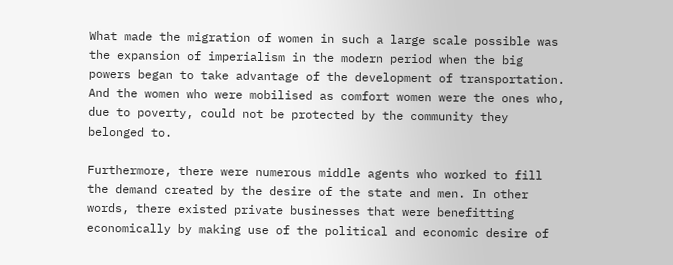What made the migration of women in such a large scale possible was the expansion of imperialism in the modern period when the big powers began to take advantage of the development of transportation. And the women who were mobilised as comfort women were the ones who, due to poverty, could not be protected by the community they belonged to.

Furthermore, there were numerous middle agents who worked to fill the demand created by the desire of the state and men. In other words, there existed private businesses that were benefitting economically by making use of the political and economic desire of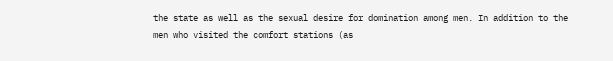the state as well as the sexual desire for domination among men. In addition to the men who visited the comfort stations (as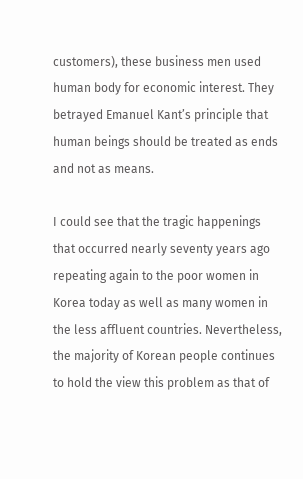customers), these business men used human body for economic interest. They betrayed Emanuel Kant’s principle that human beings should be treated as ends and not as means.

I could see that the tragic happenings that occurred nearly seventy years ago repeating again to the poor women in Korea today as well as many women in the less affluent countries. Nevertheless, the majority of Korean people continues to hold the view this problem as that of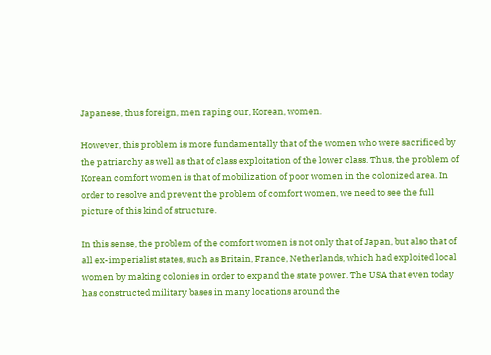Japanese, thus foreign, men raping our, Korean, women.

However, this problem is more fundamentally that of the women who were sacrificed by the patriarchy as well as that of class exploitation of the lower class. Thus, the problem of Korean comfort women is that of mobilization of poor women in the colonized area. In order to resolve and prevent the problem of comfort women, we need to see the full picture of this kind of structure.

In this sense, the problem of the comfort women is not only that of Japan, but also that of all ex-imperialist states, such as Britain, France, Netherlands, which had exploited local women by making colonies in order to expand the state power. The USA that even today has constructed military bases in many locations around the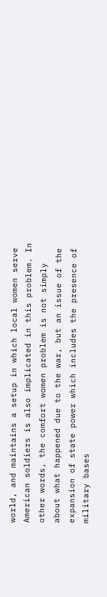world, and maintains a setup in which local women serve American soldiers is also implicated in this problem. In other words, the comfort women problem is not simply about what happened due to the war, but an issue of the expansion of state power which includes the presence of military bases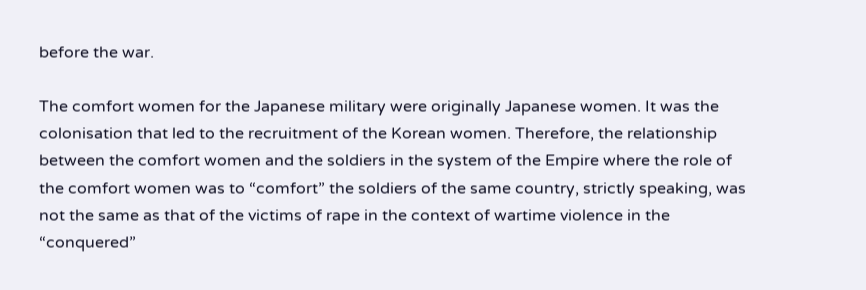before the war.

The comfort women for the Japanese military were originally Japanese women. It was the colonisation that led to the recruitment of the Korean women. Therefore, the relationship between the comfort women and the soldiers in the system of the Empire where the role of the comfort women was to “comfort” the soldiers of the same country, strictly speaking, was not the same as that of the victims of rape in the context of wartime violence in the “conquered”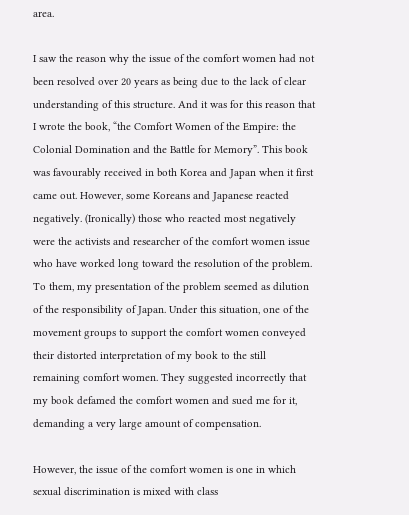area.

I saw the reason why the issue of the comfort women had not been resolved over 20 years as being due to the lack of clear understanding of this structure. And it was for this reason that I wrote the book, “the Comfort Women of the Empire: the Colonial Domination and the Battle for Memory”. This book was favourably received in both Korea and Japan when it first came out. However, some Koreans and Japanese reacted negatively. (Ironically) those who reacted most negatively were the activists and researcher of the comfort women issue who have worked long toward the resolution of the problem.
To them, my presentation of the problem seemed as dilution of the responsibility of Japan. Under this situation, one of the movement groups to support the comfort women conveyed their distorted interpretation of my book to the still remaining comfort women. They suggested incorrectly that my book defamed the comfort women and sued me for it, demanding a very large amount of compensation.

However, the issue of the comfort women is one in which sexual discrimination is mixed with class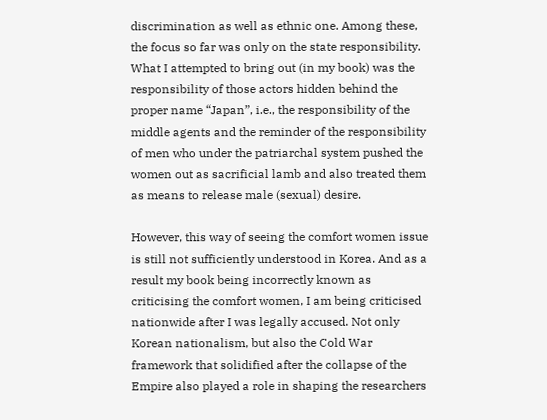discrimination as well as ethnic one. Among these, the focus so far was only on the state responsibility. What I attempted to bring out (in my book) was the responsibility of those actors hidden behind the proper name “Japan”, i.e., the responsibility of the middle agents and the reminder of the responsibility of men who under the patriarchal system pushed the women out as sacrificial lamb and also treated them as means to release male (sexual) desire.

However, this way of seeing the comfort women issue is still not sufficiently understood in Korea. And as a result my book being incorrectly known as criticising the comfort women, I am being criticised nationwide after I was legally accused. Not only Korean nationalism, but also the Cold War framework that solidified after the collapse of the Empire also played a role in shaping the researchers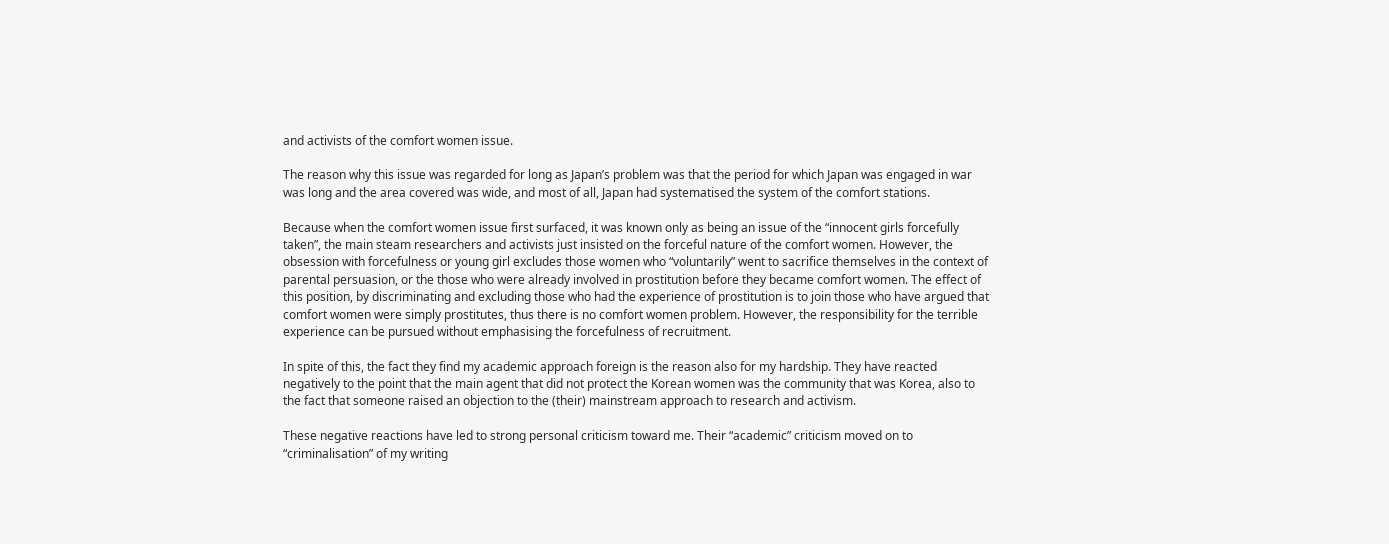and activists of the comfort women issue.

The reason why this issue was regarded for long as Japan’s problem was that the period for which Japan was engaged in war was long and the area covered was wide, and most of all, Japan had systematised the system of the comfort stations.

Because when the comfort women issue first surfaced, it was known only as being an issue of the “innocent girls forcefully taken”, the main steam researchers and activists just insisted on the forceful nature of the comfort women. However, the obsession with forcefulness or young girl excludes those women who “voluntarily” went to sacrifice themselves in the context of parental persuasion, or the those who were already involved in prostitution before they became comfort women. The effect of this position, by discriminating and excluding those who had the experience of prostitution is to join those who have argued that comfort women were simply prostitutes, thus there is no comfort women problem. However, the responsibility for the terrible experience can be pursued without emphasising the forcefulness of recruitment.

In spite of this, the fact they find my academic approach foreign is the reason also for my hardship. They have reacted negatively to the point that the main agent that did not protect the Korean women was the community that was Korea, also to the fact that someone raised an objection to the (their) mainstream approach to research and activism.

These negative reactions have led to strong personal criticism toward me. Their “academic” criticism moved on to “criminalisation” of my writing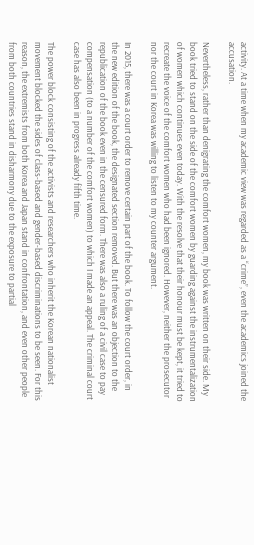activity. At a time when my academic view was regarded as a “crime”, even the academics joined the accusation.

Nevertheless, rather than denigrating the comfort women, my book was written on their side. My book tried to stand on the side of the comfort women by guarding against the instrumentalization of women which continues even today. With the resolve that their honour must be kept, it tried to recreate the voice of the comfort women who had been ignored. However, neither the prosecutor nor the court in Korea was willing to listen to my counter argument.

In 2015, there was a court order to remove certain part of the book. To follow the court order, in the new edition of the book, the designated section removed. But there was an objection to the republication of the book even in the censured form. There was also a ruling of a civil case to pay compensation (to a number of the comfort women) to which I made an appeal. The criminal court case has also been in progress already fifth time.

The power block consisting of the activists and researchers who inherit the Korean nationalist movement blocked the sides of class-based and gender-based discriminations to be seen. For this reason, the extremists from both Korea and Japan stand in confrontation, and even other people from both countries stand in disharmony due to the exposure to partial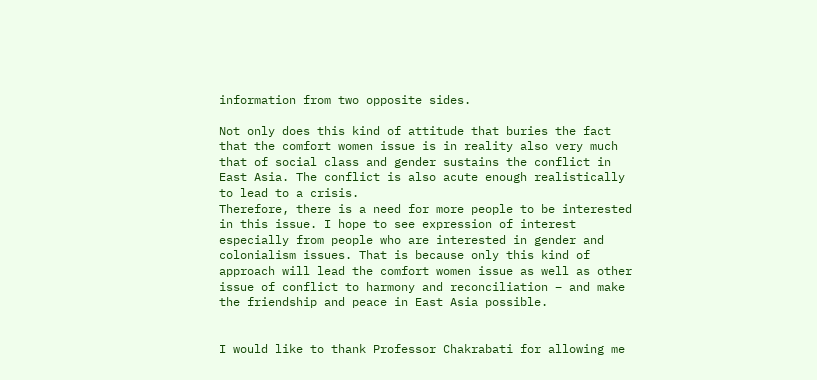information from two opposite sides.

Not only does this kind of attitude that buries the fact that the comfort women issue is in reality also very much that of social class and gender sustains the conflict in East Asia. The conflict is also acute enough realistically to lead to a crisis.
Therefore, there is a need for more people to be interested in this issue. I hope to see expression of interest especially from people who are interested in gender and colonialism issues. That is because only this kind of approach will lead the comfort women issue as well as other issue of conflict to harmony and reconciliation – and make the friendship and peace in East Asia possible.


I would like to thank Professor Chakrabati for allowing me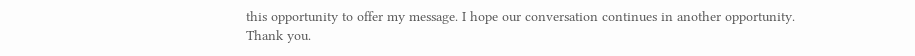this opportunity to offer my message. I hope our conversation continues in another opportunity.
Thank you.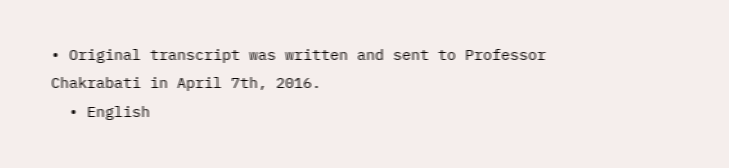• Original transcript was written and sent to Professor Chakrabati in April 7th, 2016.
  • English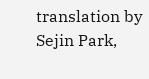translation by Sejin Park,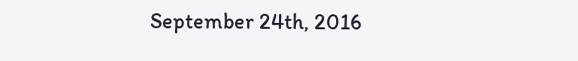September 24th, 2016